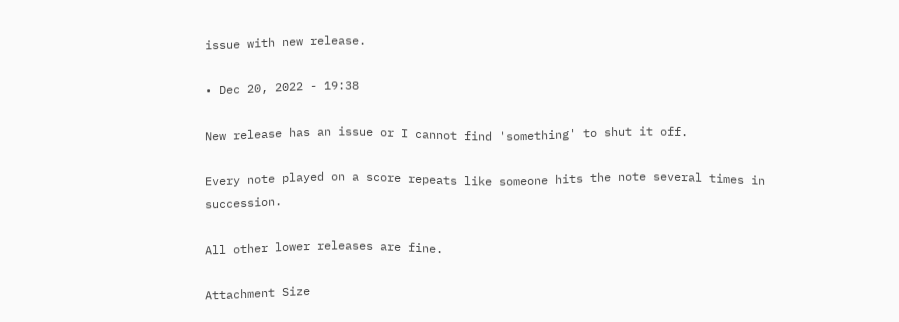issue with new release.

• Dec 20, 2022 - 19:38

New release has an issue or I cannot find 'something' to shut it off.

Every note played on a score repeats like someone hits the note several times in succession.

All other lower releases are fine.

Attachment Size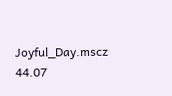Joyful_Day.mscz 44.07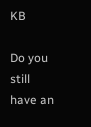KB

Do you still have an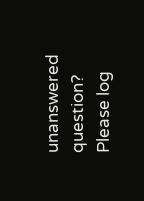unanswered question? Please log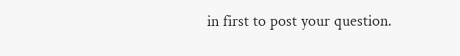in first to post your question.